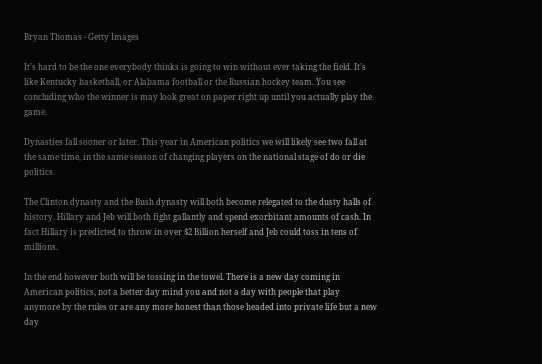Bryan Thomas - Getty Images

It’s hard to be the one everybody thinks is going to win without ever taking the field. It’s like Kentucky basketball, or Alabama football or the Russian hockey team. You see concluding who the winner is may look great on paper right up until you actually play the game.

Dynasties fall sooner or later. This year in American politics we will likely see two fall at the same time, in the same season of changing players on the national stage of do or die politics.

The Clinton dynasty and the Bush dynasty will both become relegated to the dusty halls of history. Hillary and Jeb will both fight gallantly and spend exorbitant amounts of cash. In fact Hillary is predicted to throw in over $2 Billion herself and Jeb could toss in tens of millions.

In the end however both will be tossing in the towel. There is a new day coming in American politics, not a better day mind you and not a day with people that play anymore by the rules or are any more honest than those headed into private life but a new day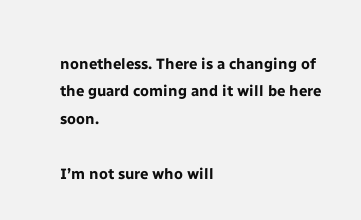nonetheless. There is a changing of the guard coming and it will be here soon.

I’m not sure who will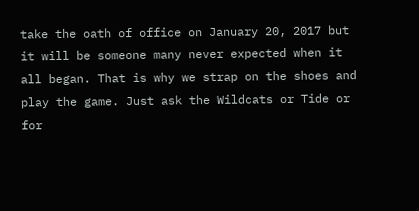take the oath of office on January 20, 2017 but it will be someone many never expected when it all began. That is why we strap on the shoes and play the game. Just ask the Wildcats or Tide or for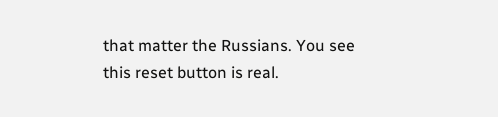that matter the Russians. You see this reset button is real.